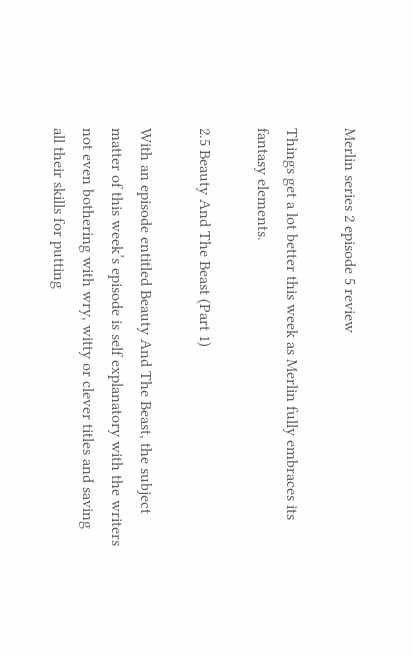Merlin series 2 episode 5 review

Things get a lot better this week as Merlin fully embraces its fantasy elements.

2.5 Beauty And The Beast (Part 1)

With an episode entitled Beauty And The Beast, the subject matter of this week’s episode is self explanatory with the writers not even bothering with wry, witty or clever titles and saving all their skills for putting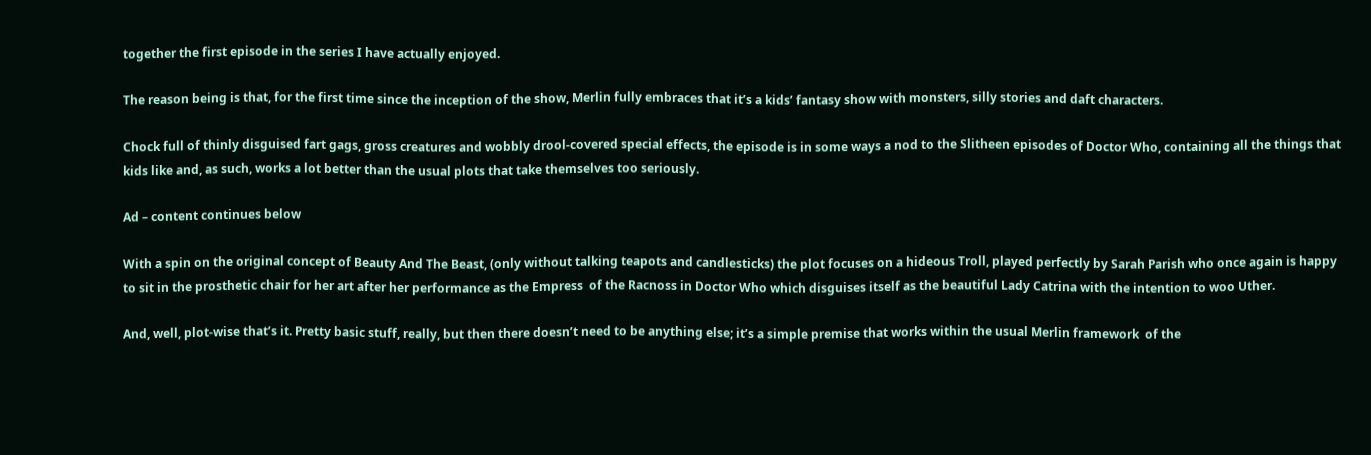together the first episode in the series I have actually enjoyed.

The reason being is that, for the first time since the inception of the show, Merlin fully embraces that it’s a kids’ fantasy show with monsters, silly stories and daft characters.

Chock full of thinly disguised fart gags, gross creatures and wobbly drool-covered special effects, the episode is in some ways a nod to the Slitheen episodes of Doctor Who, containing all the things that kids like and, as such, works a lot better than the usual plots that take themselves too seriously.

Ad – content continues below

With a spin on the original concept of Beauty And The Beast, (only without talking teapots and candlesticks) the plot focuses on a hideous Troll, played perfectly by Sarah Parish who once again is happy to sit in the prosthetic chair for her art after her performance as the Empress  of the Racnoss in Doctor Who which disguises itself as the beautiful Lady Catrina with the intention to woo Uther.

And, well, plot-wise that’s it. Pretty basic stuff, really, but then there doesn’t need to be anything else; it’s a simple premise that works within the usual Merlin framework  of the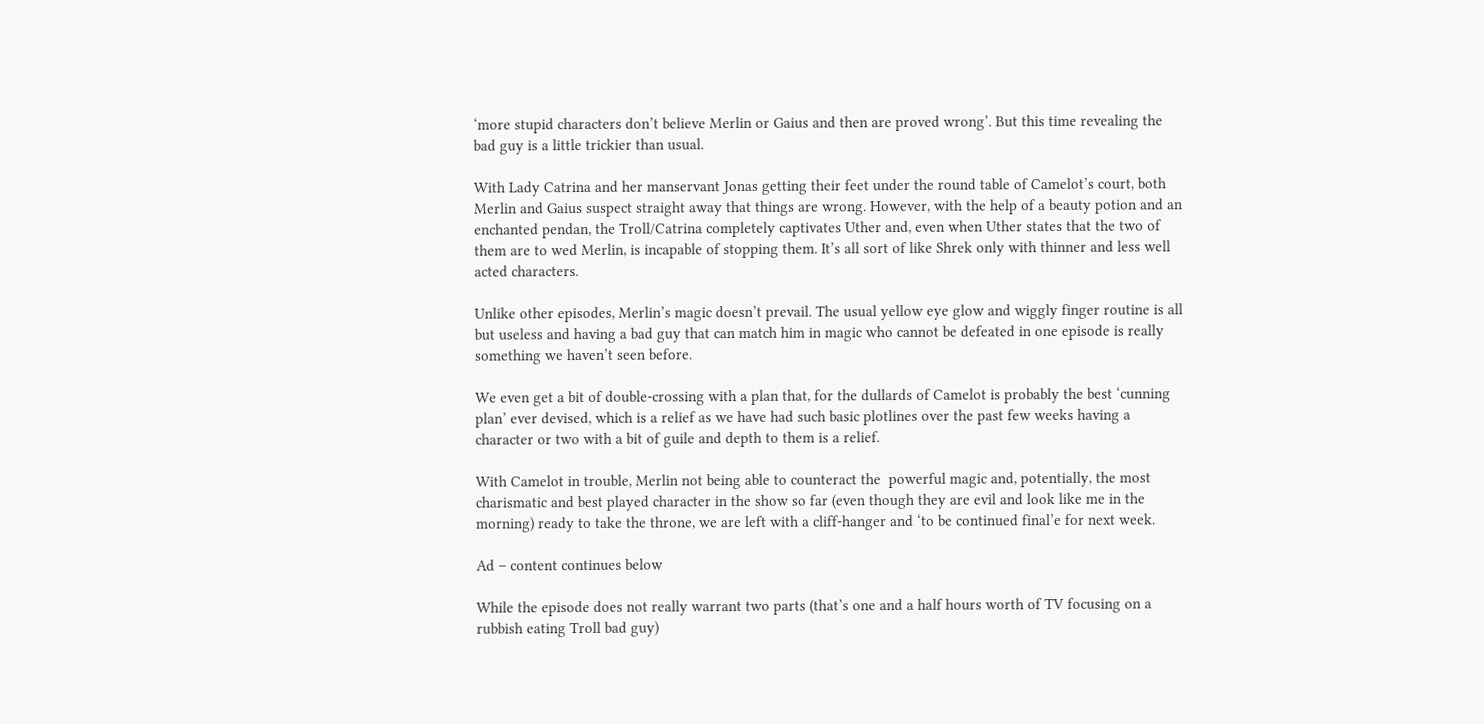‘more stupid characters don’t believe Merlin or Gaius and then are proved wrong’. But this time revealing the bad guy is a little trickier than usual.

With Lady Catrina and her manservant Jonas getting their feet under the round table of Camelot’s court, both Merlin and Gaius suspect straight away that things are wrong. However, with the help of a beauty potion and an enchanted pendan, the Troll/Catrina completely captivates Uther and, even when Uther states that the two of them are to wed Merlin, is incapable of stopping them. It’s all sort of like Shrek only with thinner and less well acted characters.

Unlike other episodes, Merlin’s magic doesn’t prevail. The usual yellow eye glow and wiggly finger routine is all but useless and having a bad guy that can match him in magic who cannot be defeated in one episode is really something we haven’t seen before.

We even get a bit of double-crossing with a plan that, for the dullards of Camelot is probably the best ‘cunning plan’ ever devised, which is a relief as we have had such basic plotlines over the past few weeks having a character or two with a bit of guile and depth to them is a relief.

With Camelot in trouble, Merlin not being able to counteract the  powerful magic and, potentially, the most charismatic and best played character in the show so far (even though they are evil and look like me in the morning) ready to take the throne, we are left with a cliff-hanger and ‘to be continued final’e for next week.

Ad – content continues below

While the episode does not really warrant two parts (that’s one and a half hours worth of TV focusing on a rubbish eating Troll bad guy)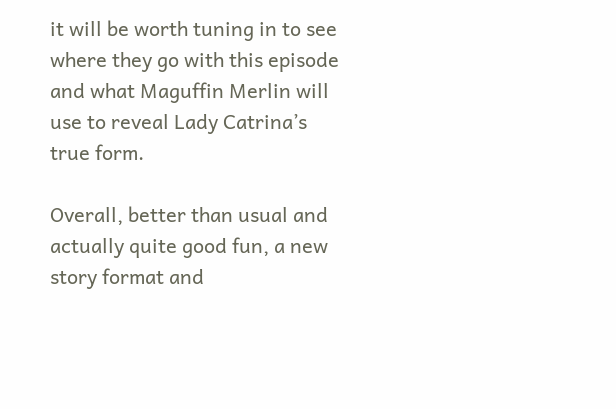it will be worth tuning in to see where they go with this episode and what Maguffin Merlin will use to reveal Lady Catrina’s true form.

Overall, better than usual and actually quite good fun, a new story format and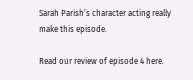Sarah Parish’s character acting really make this episode.

Read our review of episode 4 here.